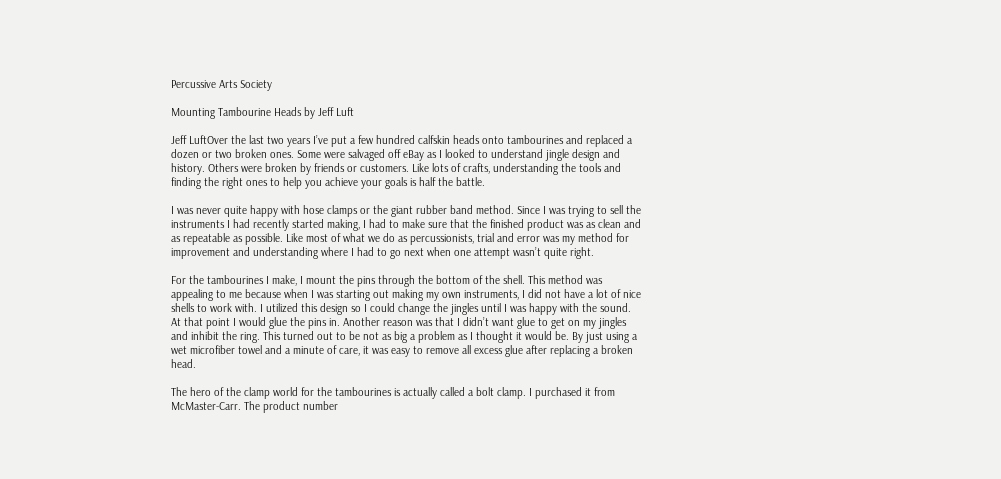Percussive Arts Society

Mounting Tambourine Heads by Jeff Luft

Jeff LuftOver the last two years I’ve put a few hundred calfskin heads onto tambourines and replaced a dozen or two broken ones. Some were salvaged off eBay as I looked to understand jingle design and history. Others were broken by friends or customers. Like lots of crafts, understanding the tools and finding the right ones to help you achieve your goals is half the battle.

I was never quite happy with hose clamps or the giant rubber band method. Since I was trying to sell the instruments I had recently started making, I had to make sure that the finished product was as clean and as repeatable as possible. Like most of what we do as percussionists, trial and error was my method for improvement and understanding where I had to go next when one attempt wasn’t quite right.

For the tambourines I make, I mount the pins through the bottom of the shell. This method was appealing to me because when I was starting out making my own instruments, I did not have a lot of nice shells to work with. I utilized this design so I could change the jingles until I was happy with the sound. At that point I would glue the pins in. Another reason was that I didn’t want glue to get on my jingles and inhibit the ring. This turned out to be not as big a problem as I thought it would be. By just using a wet microfiber towel and a minute of care, it was easy to remove all excess glue after replacing a broken head.

The hero of the clamp world for the tambourines is actually called a bolt clamp. I purchased it from McMaster-Carr. The product number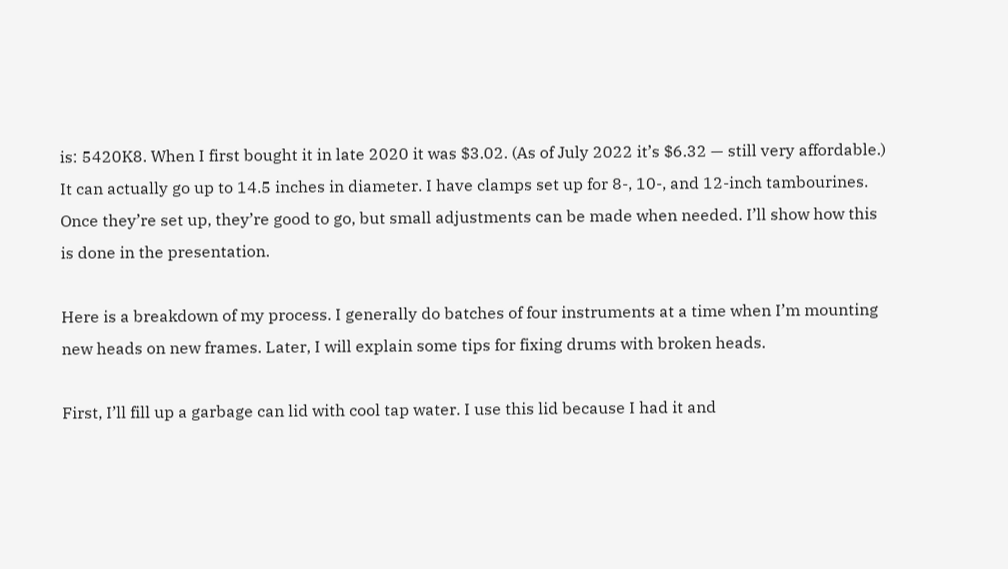is: 5420K8. When I first bought it in late 2020 it was $3.02. (As of July 2022 it’s $6.32 — still very affordable.) It can actually go up to 14.5 inches in diameter. I have clamps set up for 8-, 10-, and 12-inch tambourines. Once they’re set up, they’re good to go, but small adjustments can be made when needed. I’ll show how this is done in the presentation.

Here is a breakdown of my process. I generally do batches of four instruments at a time when I’m mounting new heads on new frames. Later, I will explain some tips for fixing drums with broken heads.

First, I’ll fill up a garbage can lid with cool tap water. I use this lid because I had it and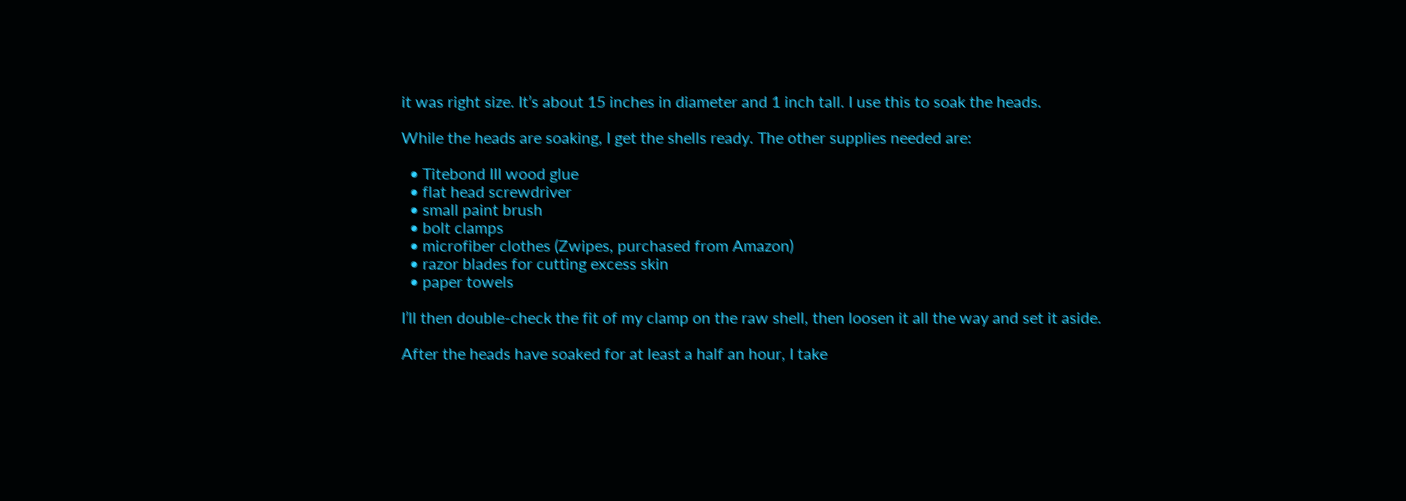it was right size. It’s about 15 inches in diameter and 1 inch tall. I use this to soak the heads.

While the heads are soaking, I get the shells ready. The other supplies needed are:

  • Titebond III wood glue
  • flat head screwdriver
  • small paint brush
  • bolt clamps
  • microfiber clothes (Zwipes, purchased from Amazon)
  • razor blades for cutting excess skin
  • paper towels

I’ll then double-check the fit of my clamp on the raw shell, then loosen it all the way and set it aside.

After the heads have soaked for at least a half an hour, I take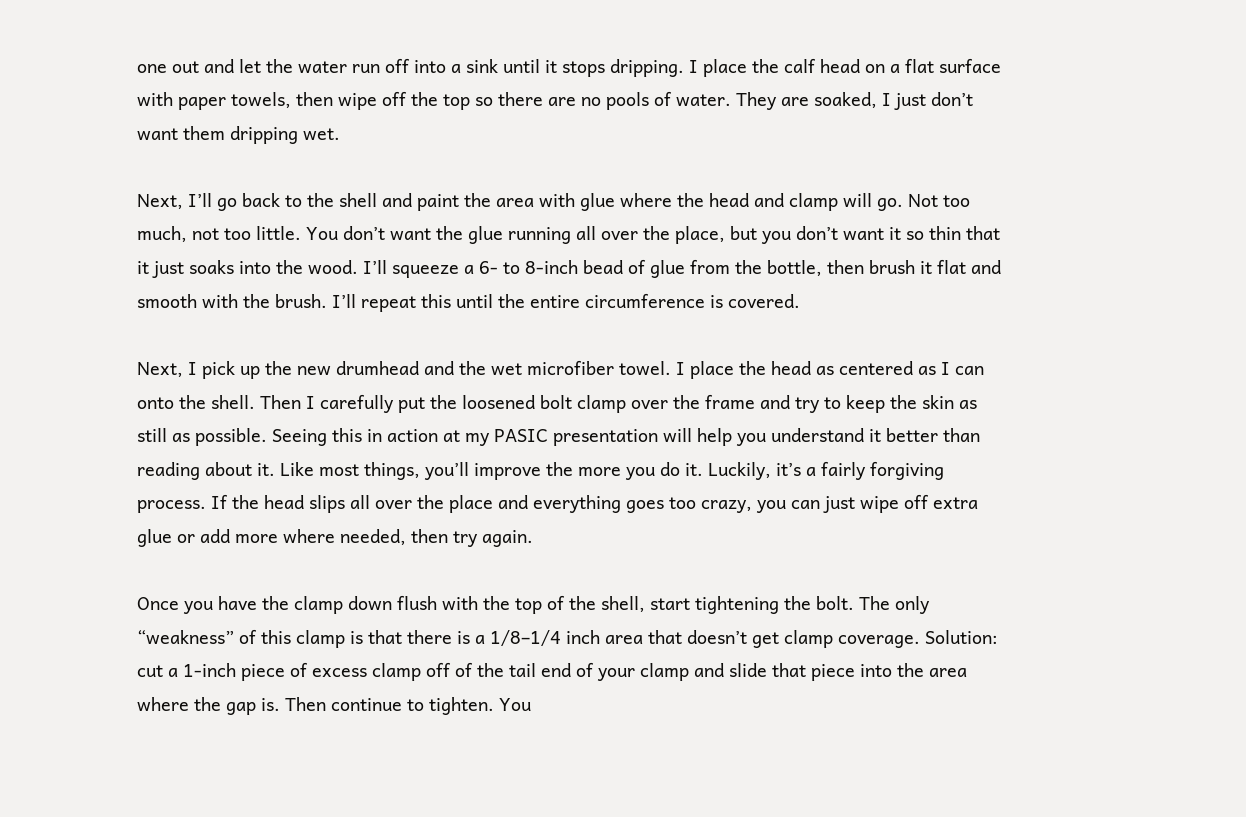one out and let the water run off into a sink until it stops dripping. I place the calf head on a flat surface with paper towels, then wipe off the top so there are no pools of water. They are soaked, I just don’t want them dripping wet.

Next, I’ll go back to the shell and paint the area with glue where the head and clamp will go. Not too much, not too little. You don’t want the glue running all over the place, but you don’t want it so thin that it just soaks into the wood. I’ll squeeze a 6- to 8-inch bead of glue from the bottle, then brush it flat and smooth with the brush. I’ll repeat this until the entire circumference is covered.

Next, I pick up the new drumhead and the wet microfiber towel. I place the head as centered as I can onto the shell. Then I carefully put the loosened bolt clamp over the frame and try to keep the skin as still as possible. Seeing this in action at my PASIC presentation will help you understand it better than reading about it. Like most things, you’ll improve the more you do it. Luckily, it’s a fairly forgiving process. If the head slips all over the place and everything goes too crazy, you can just wipe off extra glue or add more where needed, then try again.

Once you have the clamp down flush with the top of the shell, start tightening the bolt. The only “weakness” of this clamp is that there is a 1/8–1/4 inch area that doesn’t get clamp coverage. Solution: cut a 1-inch piece of excess clamp off of the tail end of your clamp and slide that piece into the area where the gap is. Then continue to tighten. You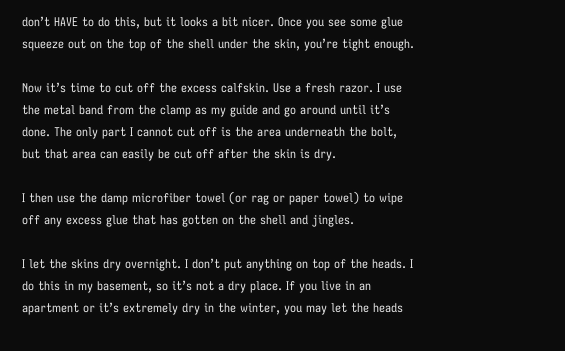don’t HAVE to do this, but it looks a bit nicer. Once you see some glue squeeze out on the top of the shell under the skin, you’re tight enough.

Now it’s time to cut off the excess calfskin. Use a fresh razor. I use the metal band from the clamp as my guide and go around until it’s done. The only part I cannot cut off is the area underneath the bolt, but that area can easily be cut off after the skin is dry.

I then use the damp microfiber towel (or rag or paper towel) to wipe off any excess glue that has gotten on the shell and jingles.

I let the skins dry overnight. I don’t put anything on top of the heads. I do this in my basement, so it’s not a dry place. If you live in an apartment or it’s extremely dry in the winter, you may let the heads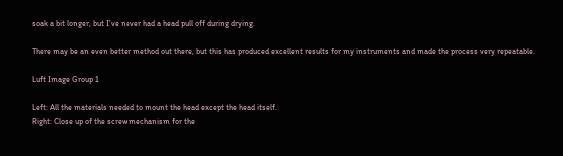soak a bit longer, but I’ve never had a head pull off during drying.

There may be an even better method out there, but this has produced excellent results for my instruments and made the process very repeatable.

Luft Image Group 1

Left: All the materials needed to mount the head except the head itself.
Right: Close up of the screw mechanism for the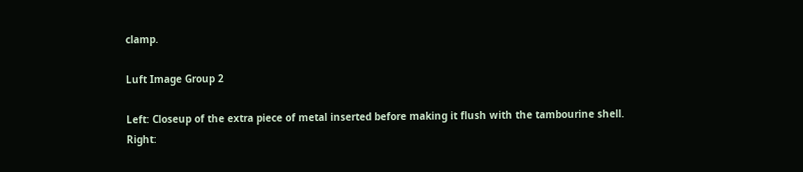clamp.

Luft Image Group 2

Left: Closeup of the extra piece of metal inserted before making it flush with the tambourine shell.
Right: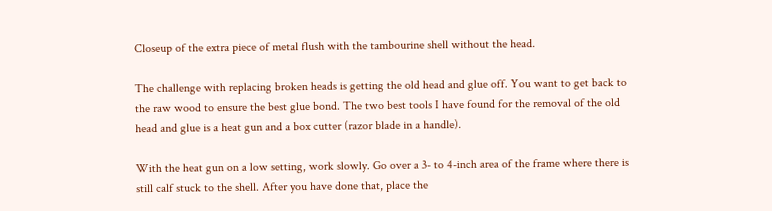Closeup of the extra piece of metal flush with the tambourine shell without the head.

The challenge with replacing broken heads is getting the old head and glue off. You want to get back to the raw wood to ensure the best glue bond. The two best tools I have found for the removal of the old head and glue is a heat gun and a box cutter (razor blade in a handle).

With the heat gun on a low setting, work slowly. Go over a 3- to 4-inch area of the frame where there is still calf stuck to the shell. After you have done that, place the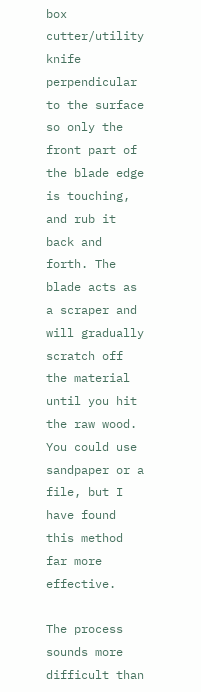box cutter/utility knife perpendicular to the surface so only the front part of the blade edge is touching, and rub it back and forth. The blade acts as a scraper and will gradually scratch off the material until you hit the raw wood. You could use sandpaper or a file, but I have found this method far more effective.

The process sounds more difficult than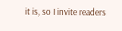it is, so I invite readers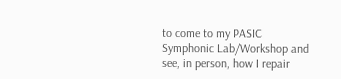to come to my PASIC Symphonic Lab/Workshop and see, in person, how I repair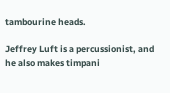tambourine heads.

Jeffrey Luft is a percussionist, and he also makes timpani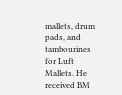mallets, drum pads, and tambourines for Luft Mallets. He received BM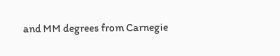and MM degrees from Carnegie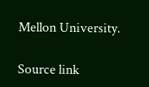Mellon University.

Source link